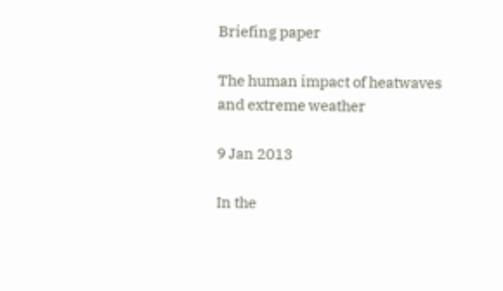Briefing paper

The human impact of heatwaves and extreme weather

9 Jan 2013

In the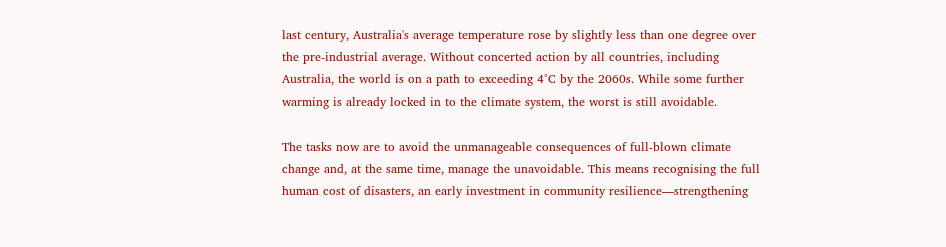last century, Australia's average temperature rose by slightly less than one degree over the pre-industrial average. Without concerted action by all countries, including Australia, the world is on a path to exceeding 4°C by the 2060s. While some further warming is already locked in to the climate system, the worst is still avoidable.

The tasks now are to avoid the unmanageable consequences of full-blown climate change and, at the same time, manage the unavoidable. This means recognising the full human cost of disasters, an early investment in community resilience—strengthening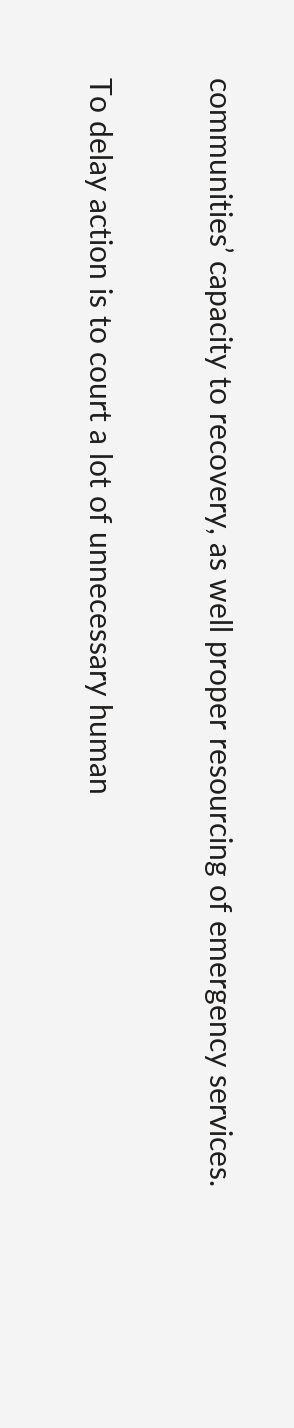communities’ capacity to recovery, as well proper resourcing of emergency services.

To delay action is to court a lot of unnecessary human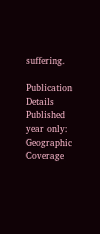suffering.

Publication Details
Published year only:
Geographic Coverage